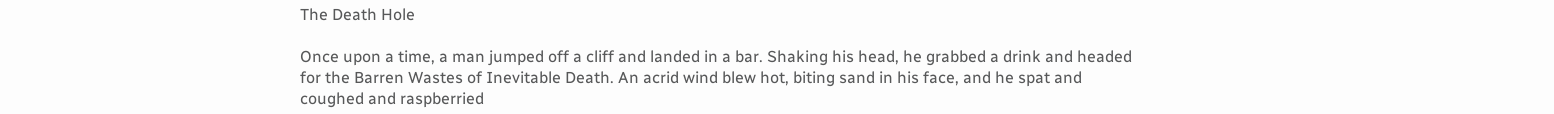The Death Hole

Once upon a time, a man jumped off a cliff and landed in a bar. Shaking his head, he grabbed a drink and headed for the Barren Wastes of Inevitable Death. An acrid wind blew hot, biting sand in his face, and he spat and coughed and raspberried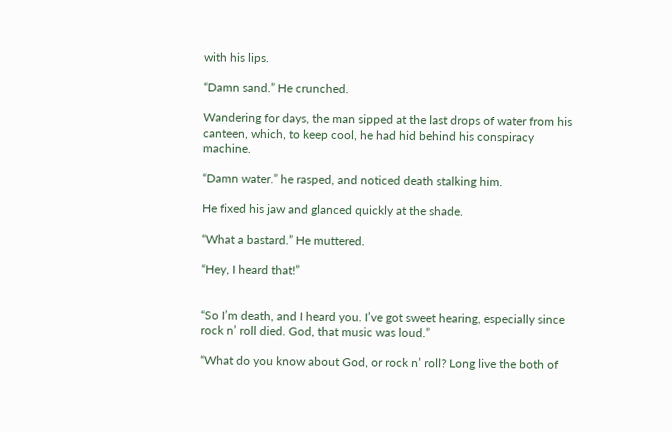with his lips.

“Damn sand.” He crunched.

Wandering for days, the man sipped at the last drops of water from his canteen, which, to keep cool, he had hid behind his conspiracy machine.

“Damn water.” he rasped, and noticed death stalking him.

He fixed his jaw and glanced quickly at the shade.

“What a bastard.” He muttered.

“Hey, I heard that!”


“So I’m death, and I heard you. I’ve got sweet hearing, especially since rock n’ roll died. God, that music was loud.”

“What do you know about God, or rock n’ roll? Long live the both of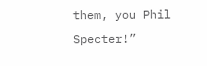them, you Phil Specter!”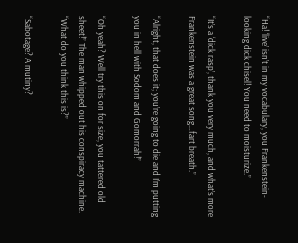“Ha! ‘live’ isn’t in my vocabulary, you Frankenstein-looking dick chisel! You need to moisturize.”

“It’s a ‘dick rasp’, thank you very much, and what’s more Frankenstein was a great song…fart breath.”

“Alright, that does it; you’re going to die and I’m putting you in hell with Sodom and Gomorrah!”

“Oh yeah? Well try this on for size, you tattered old sheet!” The man whipped out his conspiracy machine. “What do you think this is?”

“Sabotage? A mutiny?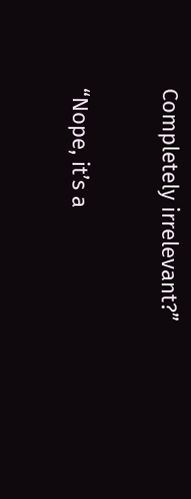Completely irrelevant?”

“Nope, it’s a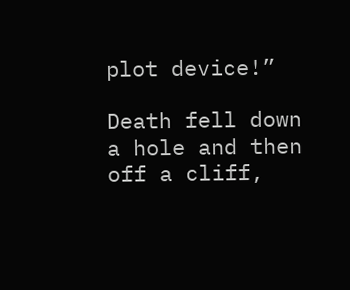plot device!”

Death fell down a hole and then off a cliff,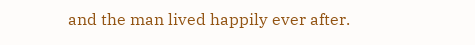and the man lived happily ever after.